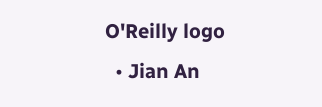O'Reilly logo
  • Jian An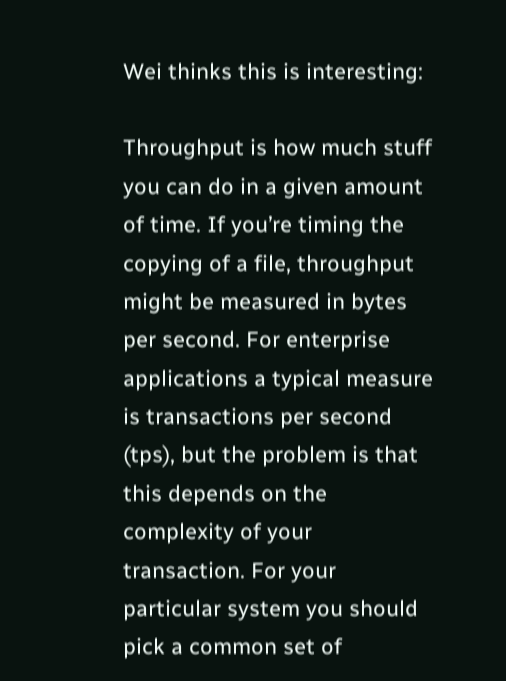Wei thinks this is interesting:

Throughput is how much stuff you can do in a given amount of time. If you’re timing the copying of a file, throughput might be measured in bytes per second. For enterprise applications a typical measure is transactions per second (tps), but the problem is that this depends on the complexity of your transaction. For your particular system you should pick a common set of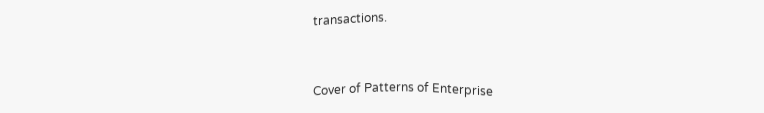transactions.


Cover of Patterns of Enterprise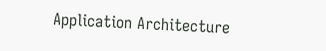Application Architecture